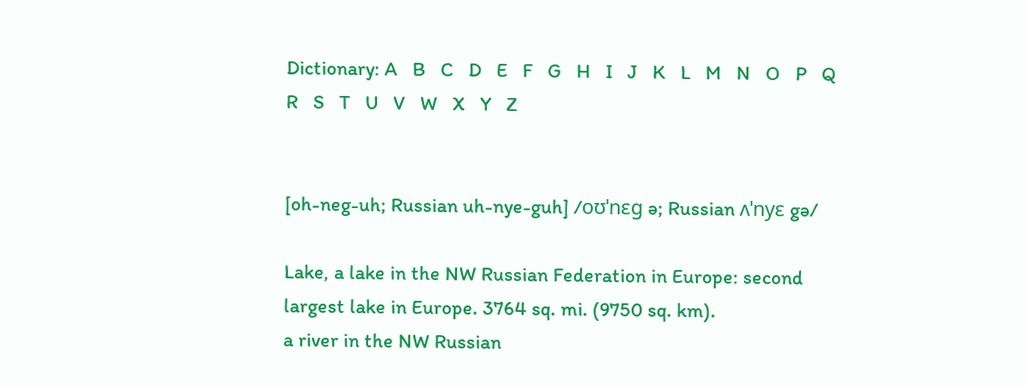Dictionary: A   B   C   D   E   F   G   H   I   J   K   L   M   N   O   P   Q   R   S   T   U   V   W   X   Y   Z


[oh-neg-uh; Russian uh-nye-guh] /oʊˈnɛg ə; Russian ʌˈnyɛ gə/

Lake, a lake in the NW Russian Federation in Europe: second largest lake in Europe. 3764 sq. mi. (9750 sq. km).
a river in the NW Russian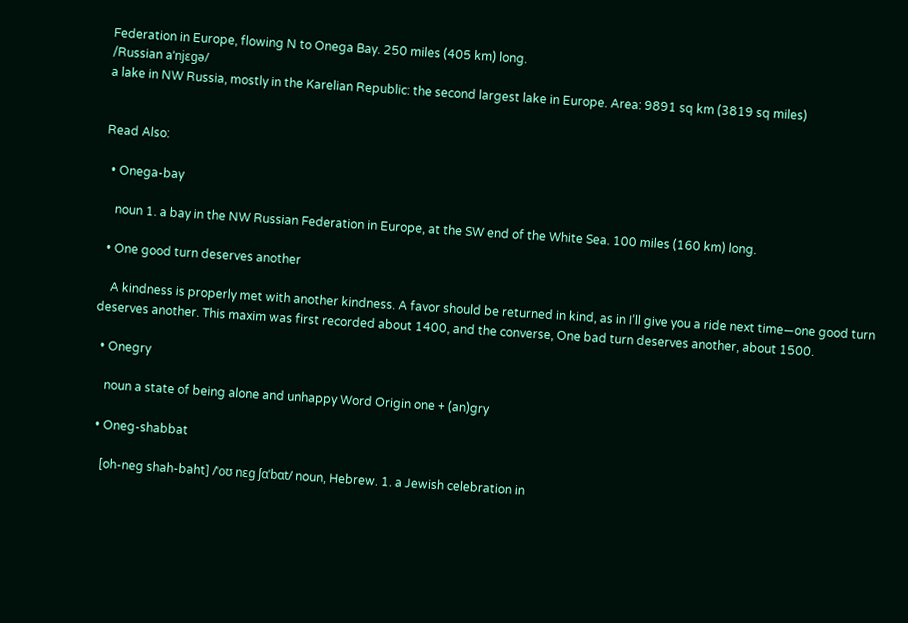Federation in Europe, flowing N to Onega Bay. 250 miles (405 km) long.
/Russian aˈnjɛɡə/
a lake in NW Russia, mostly in the Karelian Republic: the second largest lake in Europe. Area: 9891 sq km (3819 sq miles)


Read Also:

  • Onega-bay

    noun 1. a bay in the NW Russian Federation in Europe, at the SW end of the White Sea. 100 miles (160 km) long.

  • One good turn deserves another

    A kindness is properly met with another kindness. A favor should be returned in kind, as in I’ll give you a ride next time—one good turn deserves another. This maxim was first recorded about 1400, and the converse, One bad turn deserves another, about 1500.

  • Onegry

    noun a state of being alone and unhappy Word Origin one + (an)gry

  • Oneg-shabbat

    [oh-neg shah-baht] /ˈoʊ nɛg ʃɑˈbɑt/ noun, Hebrew. 1. a Jewish celebration in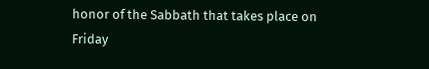honor of the Sabbath that takes place on Friday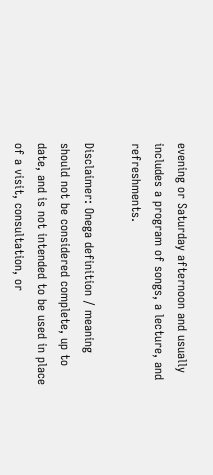evening or Saturday afternoon and usually includes a program of songs, a lecture, and refreshments.

Disclaimer: Onega definition / meaning should not be considered complete, up to date, and is not intended to be used in place of a visit, consultation, or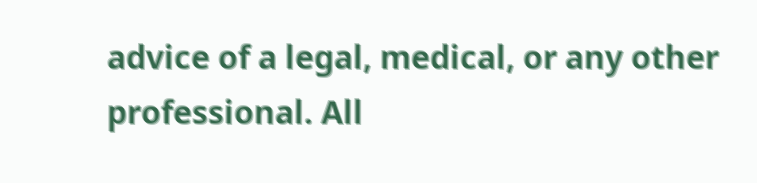advice of a legal, medical, or any other professional. All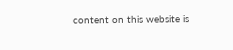content on this website is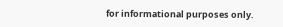for informational purposes only.